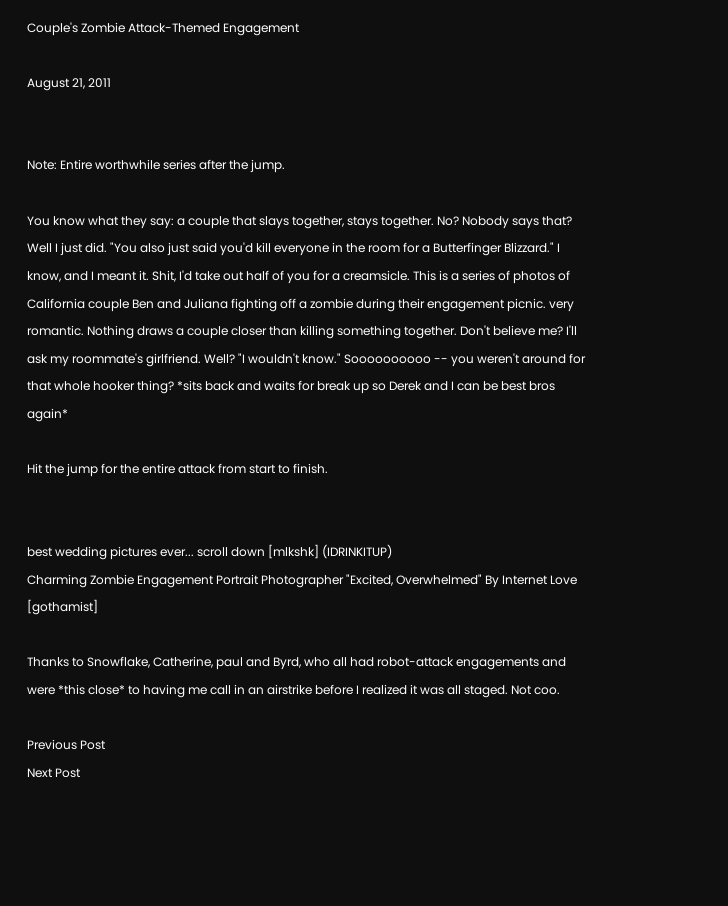Couple's Zombie Attack-Themed Engagement

August 21, 2011


Note: Entire worthwhile series after the jump.

You know what they say: a couple that slays together, stays together. No? Nobody says that? Well I just did. "You also just said you'd kill everyone in the room for a Butterfinger Blizzard." I know, and I meant it. Shit, I'd take out half of you for a creamsicle. This is a series of photos of California couple Ben and Juliana fighting off a zombie during their engagement picnic. very romantic. Nothing draws a couple closer than killing something together. Don't believe me? I'll ask my roommate's girlfriend. Well? "I wouldn't know." Soooooooooo -- you weren't around for that whole hooker thing? *sits back and waits for break up so Derek and I can be best bros again*

Hit the jump for the entire attack from start to finish.


best wedding pictures ever... scroll down [mlkshk] (IDRINKITUP)
Charming Zombie Engagement Portrait Photographer "Excited, Overwhelmed" By Internet Love [gothamist]

Thanks to Snowflake, Catherine, paul and Byrd, who all had robot-attack engagements and were *this close* to having me call in an airstrike before I realized it was all staged. Not coo.

Previous Post
Next Post